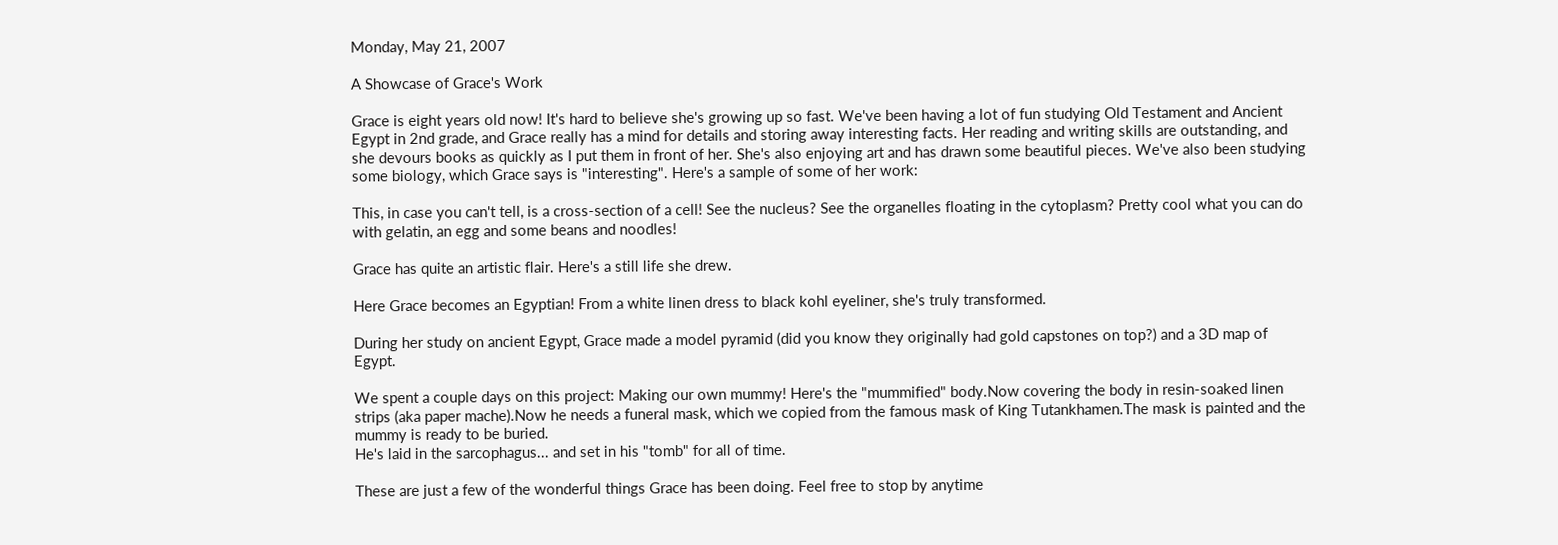Monday, May 21, 2007

A Showcase of Grace's Work

Grace is eight years old now! It's hard to believe she's growing up so fast. We've been having a lot of fun studying Old Testament and Ancient Egypt in 2nd grade, and Grace really has a mind for details and storing away interesting facts. Her reading and writing skills are outstanding, and she devours books as quickly as I put them in front of her. She's also enjoying art and has drawn some beautiful pieces. We've also been studying some biology, which Grace says is "interesting". Here's a sample of some of her work:

This, in case you can't tell, is a cross-section of a cell! See the nucleus? See the organelles floating in the cytoplasm? Pretty cool what you can do with gelatin, an egg and some beans and noodles!

Grace has quite an artistic flair. Here's a still life she drew.

Here Grace becomes an Egyptian! From a white linen dress to black kohl eyeliner, she's truly transformed.

During her study on ancient Egypt, Grace made a model pyramid (did you know they originally had gold capstones on top?) and a 3D map of Egypt.

We spent a couple days on this project: Making our own mummy! Here's the "mummified" body.Now covering the body in resin-soaked linen strips (aka paper mache).Now he needs a funeral mask, which we copied from the famous mask of King Tutankhamen.The mask is painted and the mummy is ready to be buried.
He's laid in the sarcophagus... and set in his "tomb" for all of time.

These are just a few of the wonderful things Grace has been doing. Feel free to stop by anytime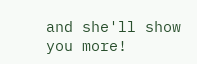and she'll show you more!